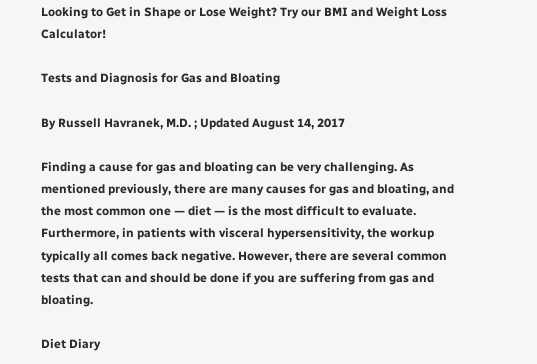Looking to Get in Shape or Lose Weight? Try our BMI and Weight Loss Calculator!

Tests and Diagnosis for Gas and Bloating

By Russell Havranek, M.D. ; Updated August 14, 2017

Finding a cause for gas and bloating can be very challenging. As mentioned previously, there are many causes for gas and bloating, and the most common one — diet — is the most difficult to evaluate. Furthermore, in patients with visceral hypersensitivity, the workup typically all comes back negative. However, there are several common tests that can and should be done if you are suffering from gas and bloating.

Diet Diary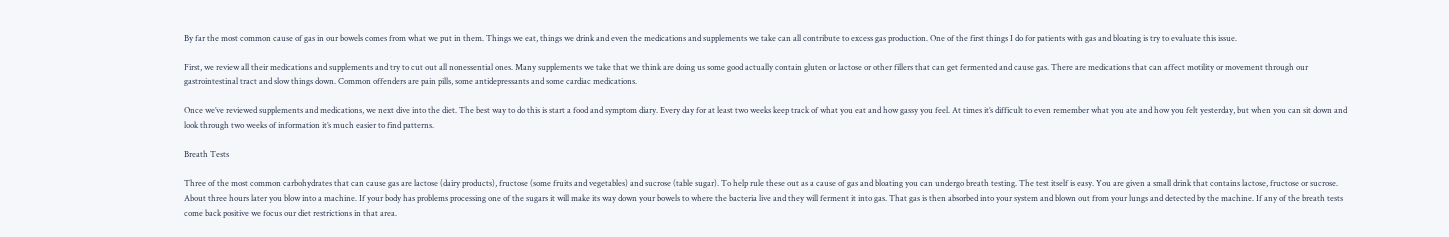By far the most common cause of gas in our bowels comes from what we put in them. Things we eat, things we drink and even the medications and supplements we take can all contribute to excess gas production. One of the first things I do for patients with gas and bloating is try to evaluate this issue.

First, we review all their medications and supplements and try to cut out all nonessential ones. Many supplements we take that we think are doing us some good actually contain gluten or lactose or other fillers that can get fermented and cause gas. There are medications that can affect motility or movement through our gastrointestinal tract and slow things down. Common offenders are pain pills, some antidepressants and some cardiac medications.

Once we’ve reviewed supplements and medications, we next dive into the diet. The best way to do this is start a food and symptom diary. Every day for at least two weeks keep track of what you eat and how gassy you feel. At times it’s difficult to even remember what you ate and how you felt yesterday, but when you can sit down and look through two weeks of information it’s much easier to find patterns.

Breath Tests

Three of the most common carbohydrates that can cause gas are lactose (dairy products), fructose (some fruits and vegetables) and sucrose (table sugar). To help rule these out as a cause of gas and bloating you can undergo breath testing. The test itself is easy. You are given a small drink that contains lactose, fructose or sucrose. About three hours later you blow into a machine. If your body has problems processing one of the sugars it will make its way down your bowels to where the bacteria live and they will ferment it into gas. That gas is then absorbed into your system and blown out from your lungs and detected by the machine. If any of the breath tests come back positive we focus our diet restrictions in that area.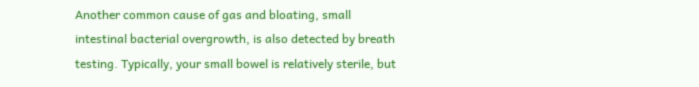Another common cause of gas and bloating, small intestinal bacterial overgrowth, is also detected by breath testing. Typically, your small bowel is relatively sterile, but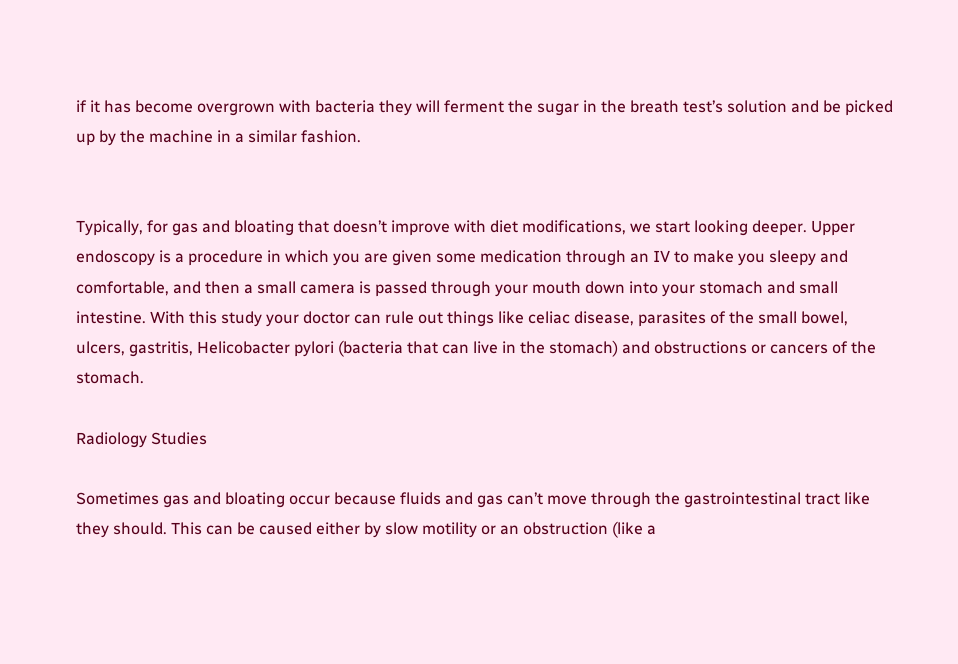if it has become overgrown with bacteria they will ferment the sugar in the breath test’s solution and be picked up by the machine in a similar fashion.


Typically, for gas and bloating that doesn’t improve with diet modifications, we start looking deeper. Upper endoscopy is a procedure in which you are given some medication through an IV to make you sleepy and comfortable, and then a small camera is passed through your mouth down into your stomach and small intestine. With this study your doctor can rule out things like celiac disease, parasites of the small bowel, ulcers, gastritis, Helicobacter pylori (bacteria that can live in the stomach) and obstructions or cancers of the stomach.

Radiology Studies

Sometimes gas and bloating occur because fluids and gas can’t move through the gastrointestinal tract like they should. This can be caused either by slow motility or an obstruction (like a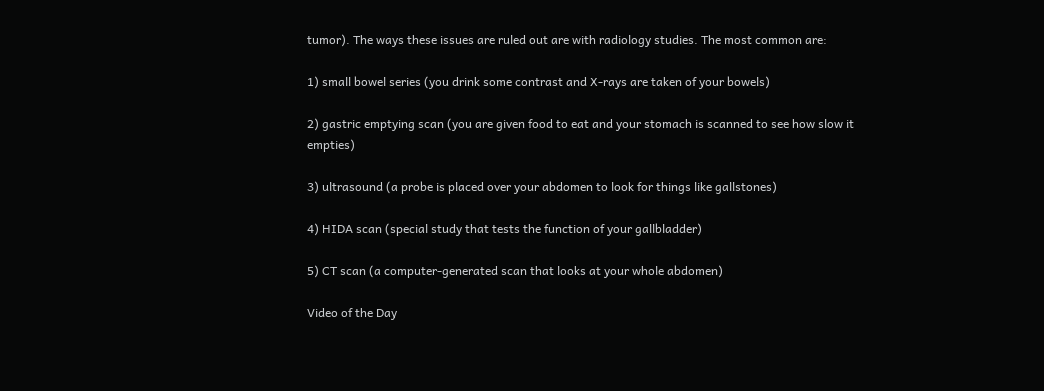tumor). The ways these issues are ruled out are with radiology studies. The most common are:

1) small bowel series (you drink some contrast and X-rays are taken of your bowels)

2) gastric emptying scan (you are given food to eat and your stomach is scanned to see how slow it empties)

3) ultrasound (a probe is placed over your abdomen to look for things like gallstones)

4) HIDA scan (special study that tests the function of your gallbladder)

5) CT scan (a computer-generated scan that looks at your whole abdomen)

Video of the Day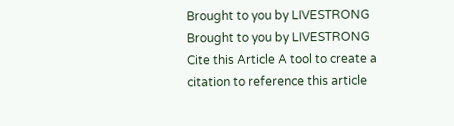Brought to you by LIVESTRONG
Brought to you by LIVESTRONG
Cite this Article A tool to create a citation to reference this article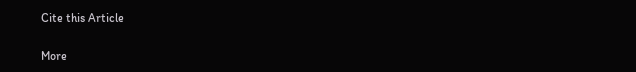Cite this Article

More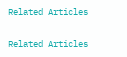Related Articles

Related Articles